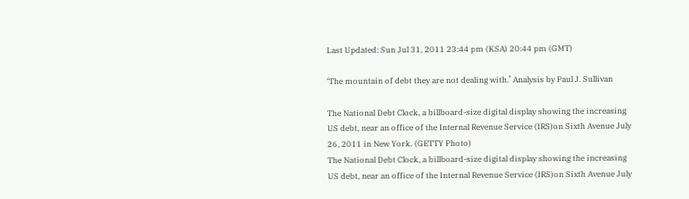Last Updated: Sun Jul 31, 2011 23:44 pm (KSA) 20:44 pm (GMT)

‘The mountain of debt they are not dealing with.’ Analysis by Paul J. Sullivan

The National Debt Clock, a billboard-size digital display showing the increasing US debt, near an office of the Internal Revenue Service (IRS)on Sixth Avenue July 26, 2011 in New York. (GETTY Photo)
The National Debt Clock, a billboard-size digital display showing the increasing US debt, near an office of the Internal Revenue Service (IRS)on Sixth Avenue July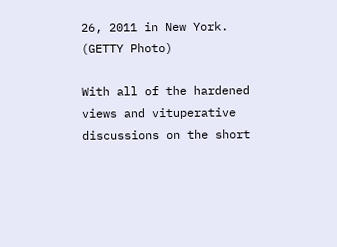26, 2011 in New York. (GETTY Photo)

With all of the hardened views and vituperative discussions on the short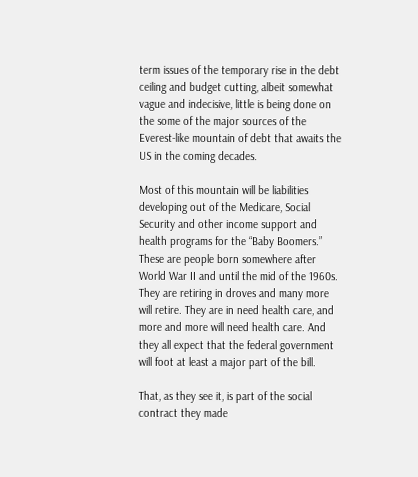term issues of the temporary rise in the debt ceiling and budget cutting, albeit somewhat vague and indecisive, little is being done on the some of the major sources of the Everest-like mountain of debt that awaits the US in the coming decades.

Most of this mountain will be liabilities developing out of the Medicare, Social Security and other income support and health programs for the “Baby Boomers.” These are people born somewhere after World War II and until the mid of the 1960s. They are retiring in droves and many more will retire. They are in need health care, and more and more will need health care. And they all expect that the federal government will foot at least a major part of the bill.

That, as they see it, is part of the social contract they made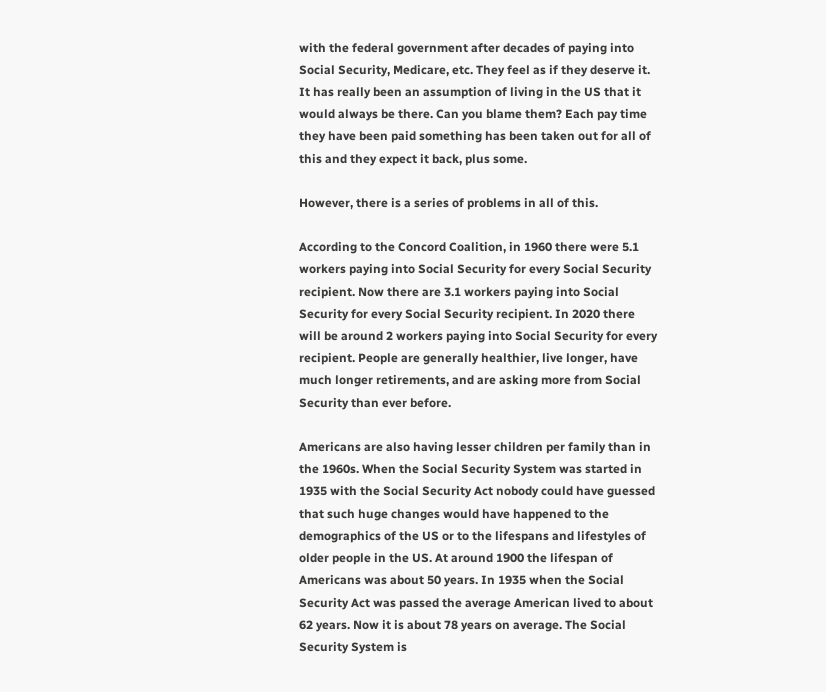with the federal government after decades of paying into Social Security, Medicare, etc. They feel as if they deserve it. It has really been an assumption of living in the US that it would always be there. Can you blame them? Each pay time they have been paid something has been taken out for all of this and they expect it back, plus some.

However, there is a series of problems in all of this.

According to the Concord Coalition, in 1960 there were 5.1 workers paying into Social Security for every Social Security recipient. Now there are 3.1 workers paying into Social Security for every Social Security recipient. In 2020 there will be around 2 workers paying into Social Security for every recipient. People are generally healthier, live longer, have much longer retirements, and are asking more from Social Security than ever before.

Americans are also having lesser children per family than in the 1960s. When the Social Security System was started in 1935 with the Social Security Act nobody could have guessed that such huge changes would have happened to the demographics of the US or to the lifespans and lifestyles of older people in the US. At around 1900 the lifespan of Americans was about 50 years. In 1935 when the Social Security Act was passed the average American lived to about 62 years. Now it is about 78 years on average. The Social Security System is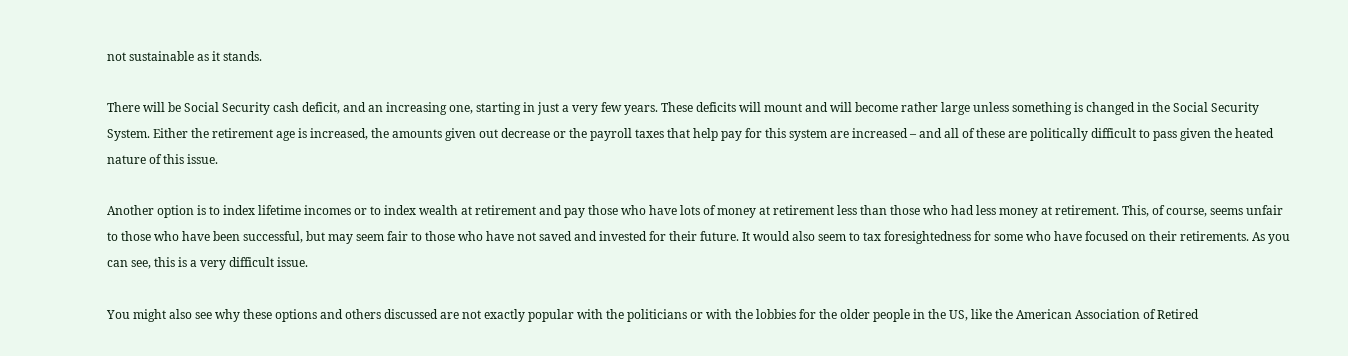not sustainable as it stands.

There will be Social Security cash deficit, and an increasing one, starting in just a very few years. These deficits will mount and will become rather large unless something is changed in the Social Security System. Either the retirement age is increased, the amounts given out decrease or the payroll taxes that help pay for this system are increased – and all of these are politically difficult to pass given the heated nature of this issue.

Another option is to index lifetime incomes or to index wealth at retirement and pay those who have lots of money at retirement less than those who had less money at retirement. This, of course, seems unfair to those who have been successful, but may seem fair to those who have not saved and invested for their future. It would also seem to tax foresightedness for some who have focused on their retirements. As you can see, this is a very difficult issue.

You might also see why these options and others discussed are not exactly popular with the politicians or with the lobbies for the older people in the US, like the American Association of Retired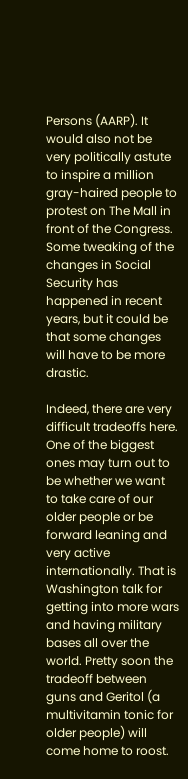Persons (AARP). It would also not be very politically astute to inspire a million gray-haired people to protest on The Mall in front of the Congress. Some tweaking of the changes in Social Security has happened in recent years, but it could be that some changes will have to be more drastic.

Indeed, there are very difficult tradeoffs here. One of the biggest ones may turn out to be whether we want to take care of our older people or be forward leaning and very active internationally. That is Washington talk for getting into more wars and having military bases all over the world. Pretty soon the tradeoff between guns and Geritol (a multivitamin tonic for older people) will come home to roost.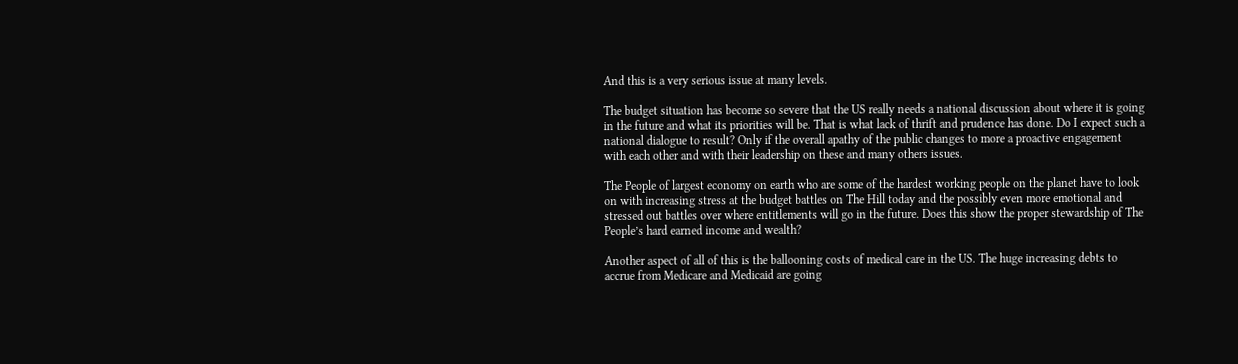And this is a very serious issue at many levels.

The budget situation has become so severe that the US really needs a national discussion about where it is going in the future and what its priorities will be. That is what lack of thrift and prudence has done. Do I expect such a national dialogue to result? Only if the overall apathy of the public changes to more a proactive engagement with each other and with their leadership on these and many others issues.

The People of largest economy on earth who are some of the hardest working people on the planet have to look on with increasing stress at the budget battles on The Hill today and the possibly even more emotional and stressed out battles over where entitlements will go in the future. Does this show the proper stewardship of The People’s hard earned income and wealth?

Another aspect of all of this is the ballooning costs of medical care in the US. The huge increasing debts to accrue from Medicare and Medicaid are going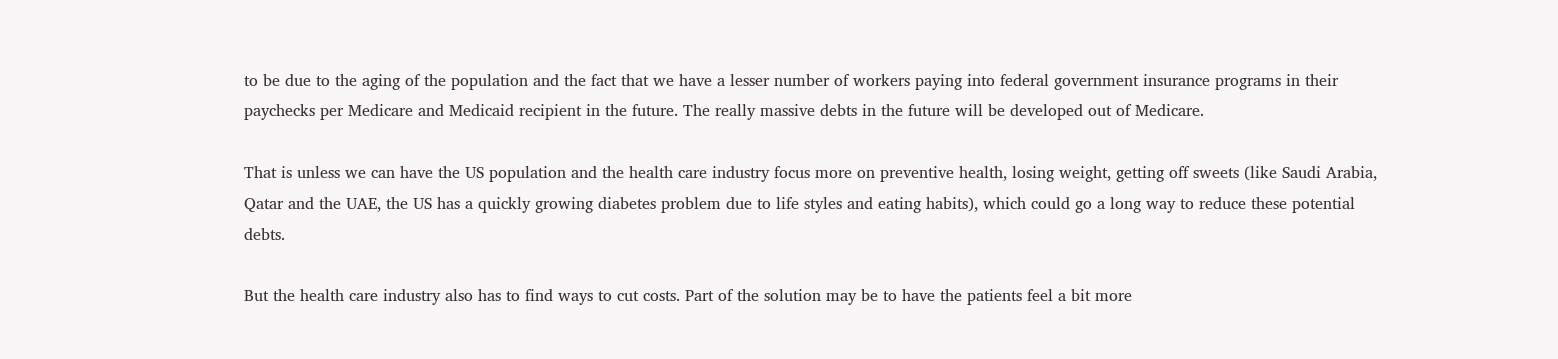to be due to the aging of the population and the fact that we have a lesser number of workers paying into federal government insurance programs in their paychecks per Medicare and Medicaid recipient in the future. The really massive debts in the future will be developed out of Medicare.

That is unless we can have the US population and the health care industry focus more on preventive health, losing weight, getting off sweets (like Saudi Arabia, Qatar and the UAE, the US has a quickly growing diabetes problem due to life styles and eating habits), which could go a long way to reduce these potential debts.

But the health care industry also has to find ways to cut costs. Part of the solution may be to have the patients feel a bit more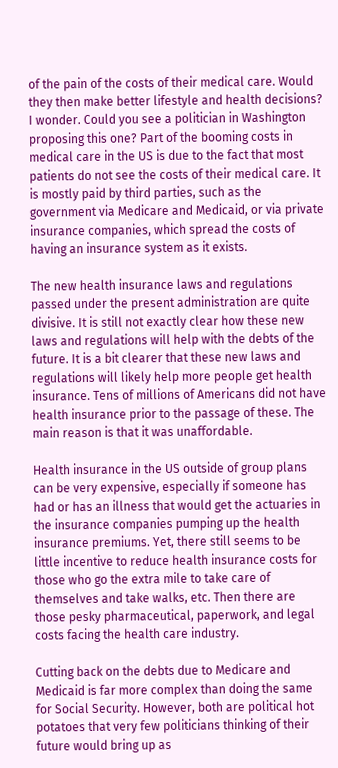of the pain of the costs of their medical care. Would they then make better lifestyle and health decisions? I wonder. Could you see a politician in Washington proposing this one? Part of the booming costs in medical care in the US is due to the fact that most patients do not see the costs of their medical care. It is mostly paid by third parties, such as the government via Medicare and Medicaid, or via private insurance companies, which spread the costs of having an insurance system as it exists.

The new health insurance laws and regulations passed under the present administration are quite divisive. It is still not exactly clear how these new laws and regulations will help with the debts of the future. It is a bit clearer that these new laws and regulations will likely help more people get health insurance. Tens of millions of Americans did not have health insurance prior to the passage of these. The main reason is that it was unaffordable.

Health insurance in the US outside of group plans can be very expensive, especially if someone has had or has an illness that would get the actuaries in the insurance companies pumping up the health insurance premiums. Yet, there still seems to be little incentive to reduce health insurance costs for those who go the extra mile to take care of themselves and take walks, etc. Then there are those pesky pharmaceutical, paperwork, and legal costs facing the health care industry.

Cutting back on the debts due to Medicare and Medicaid is far more complex than doing the same for Social Security. However, both are political hot potatoes that very few politicians thinking of their future would bring up as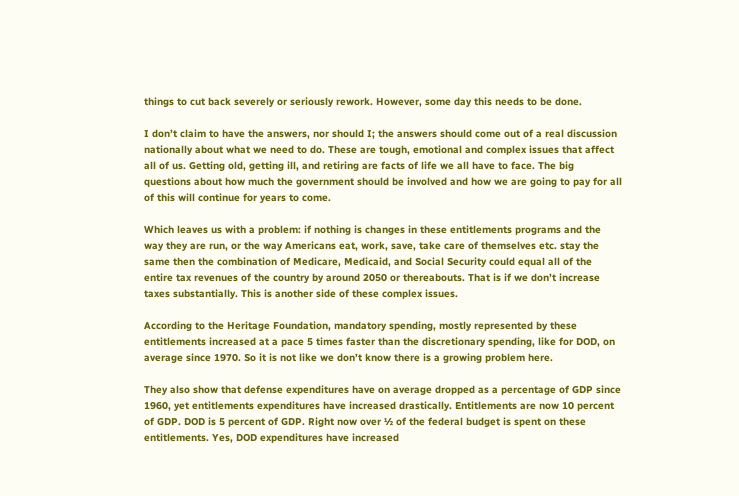things to cut back severely or seriously rework. However, some day this needs to be done.

I don’t claim to have the answers, nor should I; the answers should come out of a real discussion nationally about what we need to do. These are tough, emotional and complex issues that affect all of us. Getting old, getting ill, and retiring are facts of life we all have to face. The big questions about how much the government should be involved and how we are going to pay for all of this will continue for years to come.

Which leaves us with a problem: if nothing is changes in these entitlements programs and the way they are run, or the way Americans eat, work, save, take care of themselves etc. stay the same then the combination of Medicare, Medicaid, and Social Security could equal all of the entire tax revenues of the country by around 2050 or thereabouts. That is if we don’t increase taxes substantially. This is another side of these complex issues.

According to the Heritage Foundation, mandatory spending, mostly represented by these entitlements increased at a pace 5 times faster than the discretionary spending, like for DOD, on average since 1970. So it is not like we don’t know there is a growing problem here.

They also show that defense expenditures have on average dropped as a percentage of GDP since 1960, yet entitlements expenditures have increased drastically. Entitlements are now 10 percent of GDP. DOD is 5 percent of GDP. Right now over ½ of the federal budget is spent on these entitlements. Yes, DOD expenditures have increased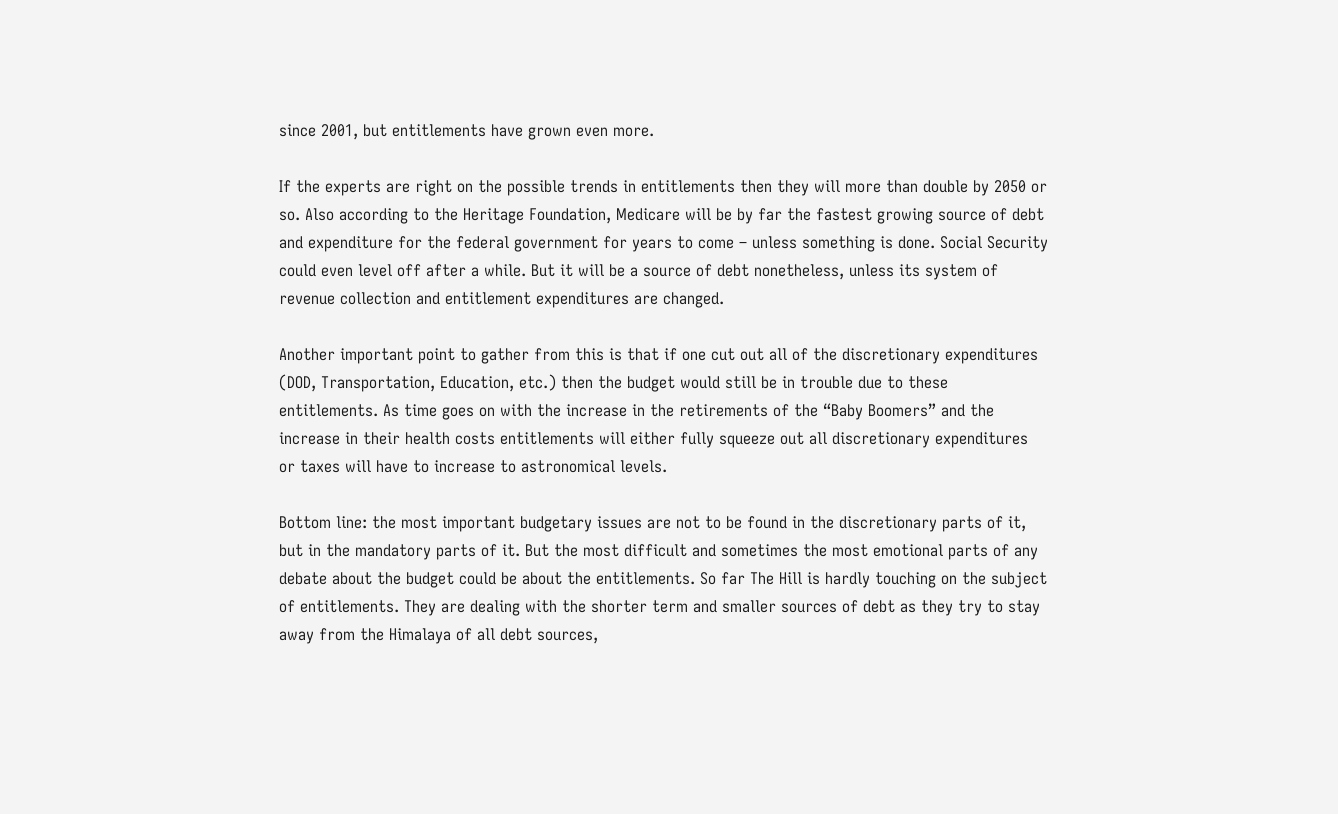since 2001, but entitlements have grown even more.

If the experts are right on the possible trends in entitlements then they will more than double by 2050 or so. Also according to the Heritage Foundation, Medicare will be by far the fastest growing source of debt and expenditure for the federal government for years to come – unless something is done. Social Security could even level off after a while. But it will be a source of debt nonetheless, unless its system of revenue collection and entitlement expenditures are changed.

Another important point to gather from this is that if one cut out all of the discretionary expenditures (DOD, Transportation, Education, etc.) then the budget would still be in trouble due to these entitlements. As time goes on with the increase in the retirements of the “Baby Boomers” and the increase in their health costs entitlements will either fully squeeze out all discretionary expenditures or taxes will have to increase to astronomical levels.

Bottom line: the most important budgetary issues are not to be found in the discretionary parts of it, but in the mandatory parts of it. But the most difficult and sometimes the most emotional parts of any debate about the budget could be about the entitlements. So far The Hill is hardly touching on the subject of entitlements. They are dealing with the shorter term and smaller sources of debt as they try to stay away from the Himalaya of all debt sources,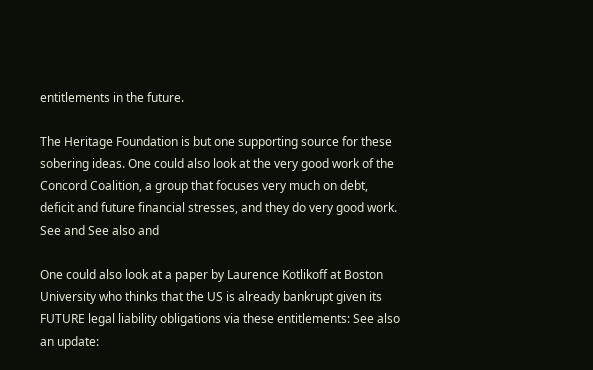entitlements in the future.

The Heritage Foundation is but one supporting source for these sobering ideas. One could also look at the very good work of the Concord Coalition, a group that focuses very much on debt, deficit and future financial stresses, and they do very good work. See and See also and

One could also look at a paper by Laurence Kotlikoff at Boston University who thinks that the US is already bankrupt given its FUTURE legal liability obligations via these entitlements: See also an update: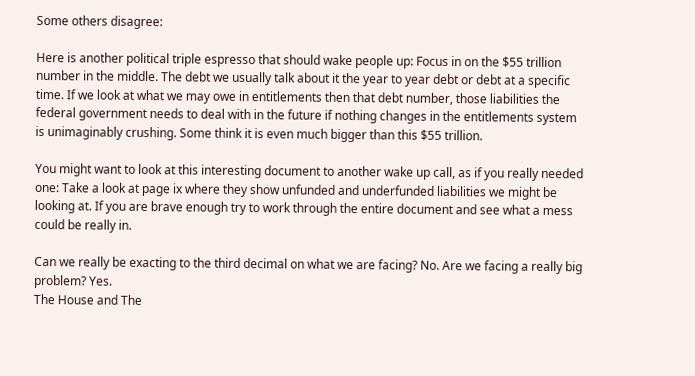Some others disagree:

Here is another political triple espresso that should wake people up: Focus in on the $55 trillion number in the middle. The debt we usually talk about it the year to year debt or debt at a specific time. If we look at what we may owe in entitlements then that debt number, those liabilities the federal government needs to deal with in the future if nothing changes in the entitlements system is unimaginably crushing. Some think it is even much bigger than this $55 trillion.

You might want to look at this interesting document to another wake up call, as if you really needed one: Take a look at page ix where they show unfunded and underfunded liabilities we might be looking at. If you are brave enough try to work through the entire document and see what a mess could be really in.

Can we really be exacting to the third decimal on what we are facing? No. Are we facing a really big problem? Yes.
The House and The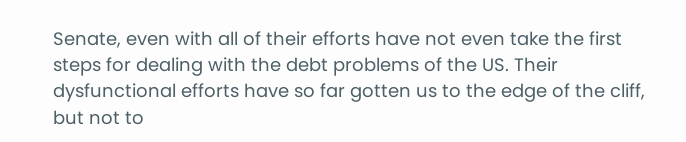Senate, even with all of their efforts have not even take the first steps for dealing with the debt problems of the US. Their dysfunctional efforts have so far gotten us to the edge of the cliff, but not to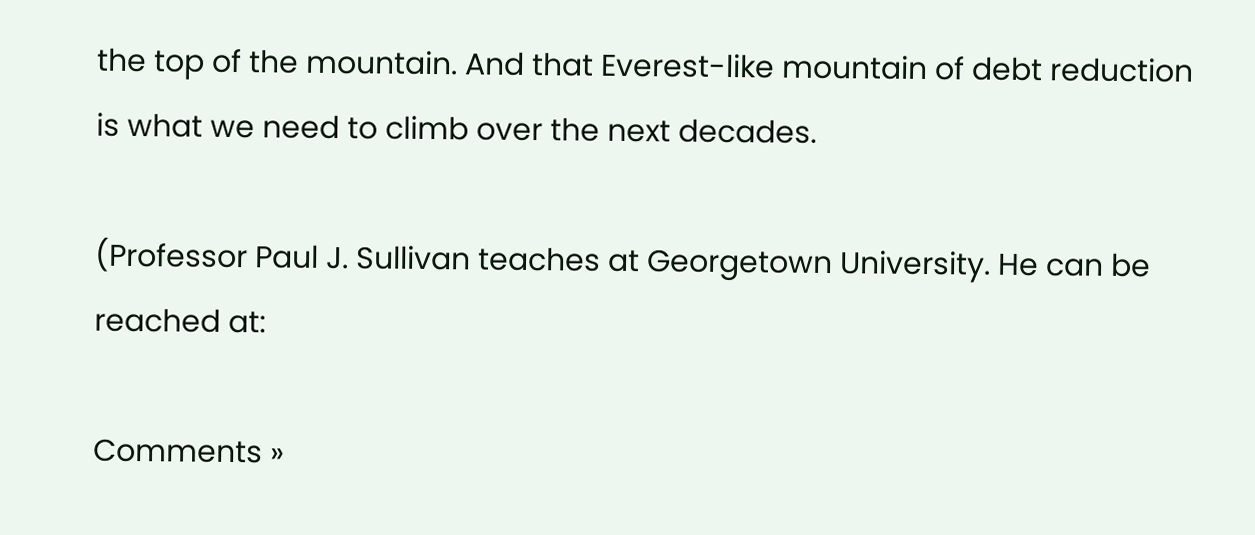the top of the mountain. And that Everest-like mountain of debt reduction is what we need to climb over the next decades.

(Professor Paul J. Sullivan teaches at Georgetown University. He can be reached at:

Comments »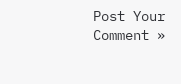Post Your Comment »